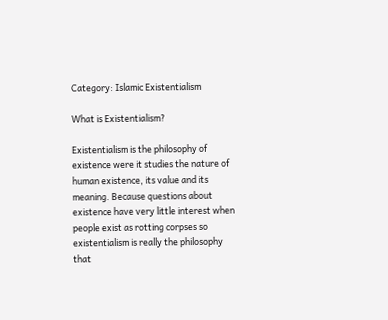Category: Islamic Existentialism

What is Existentialism?

Existentialism is the philosophy of existence were it studies the nature of human existence, its value and its meaning. Because questions about existence have very little interest when people exist as rotting corpses so existentialism is really the philosophy that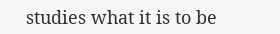studies what it is to be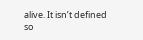alive. It isn’t defined so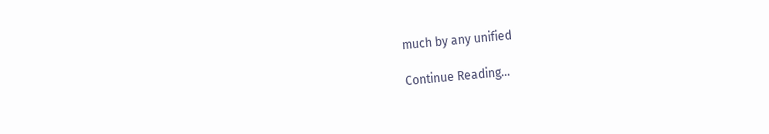much by any unified

Continue Reading…